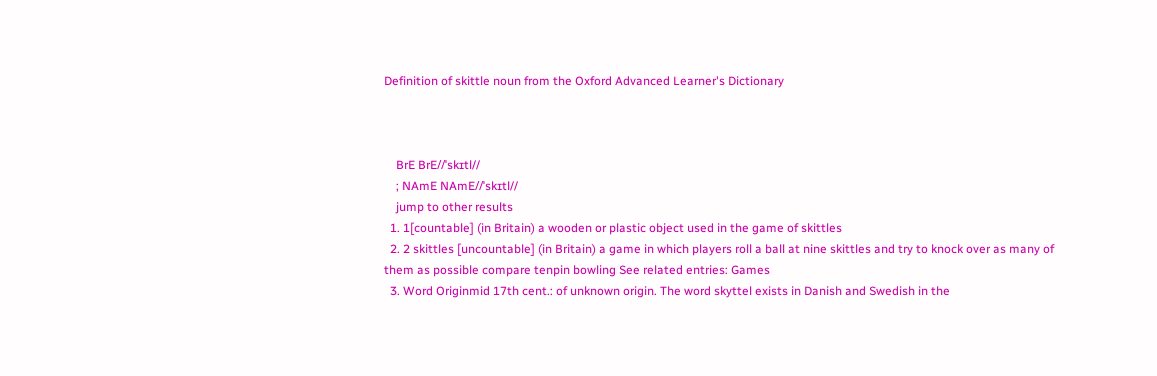Definition of skittle noun from the Oxford Advanced Learner's Dictionary



    BrE BrE//ˈskɪtl//
    ; NAmE NAmE//ˈskɪtl//
    jump to other results
  1. 1[countable] (in Britain) a wooden or plastic object used in the game of skittles
  2. 2 skittles [uncountable] (in Britain) a game in which players roll a ball at nine skittles and try to knock over as many of them as possible compare tenpin bowling See related entries: Games
  3. Word Originmid 17th cent.: of unknown origin. The word skyttel exists in Danish and Swedish in the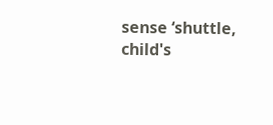sense ‘shuttle, child's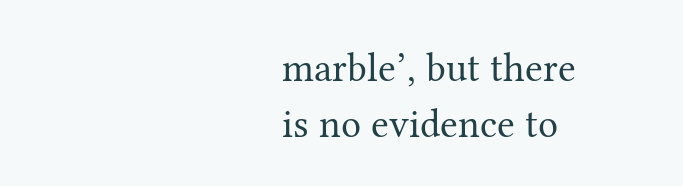marble’, but there is no evidence to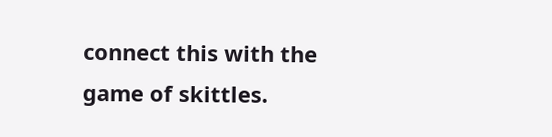connect this with the game of skittles.